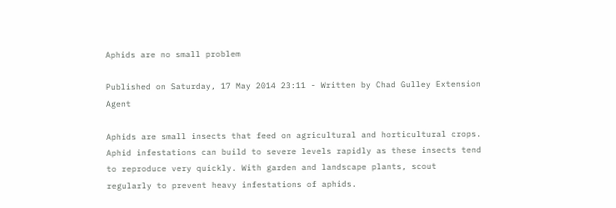Aphids are no small problem

Published on Saturday, 17 May 2014 23:11 - Written by Chad Gulley Extension Agent

Aphids are small insects that feed on agricultural and horticultural crops. Aphid infestations can build to severe levels rapidly as these insects tend to reproduce very quickly. With garden and landscape plants, scout regularly to prevent heavy infestations of aphids.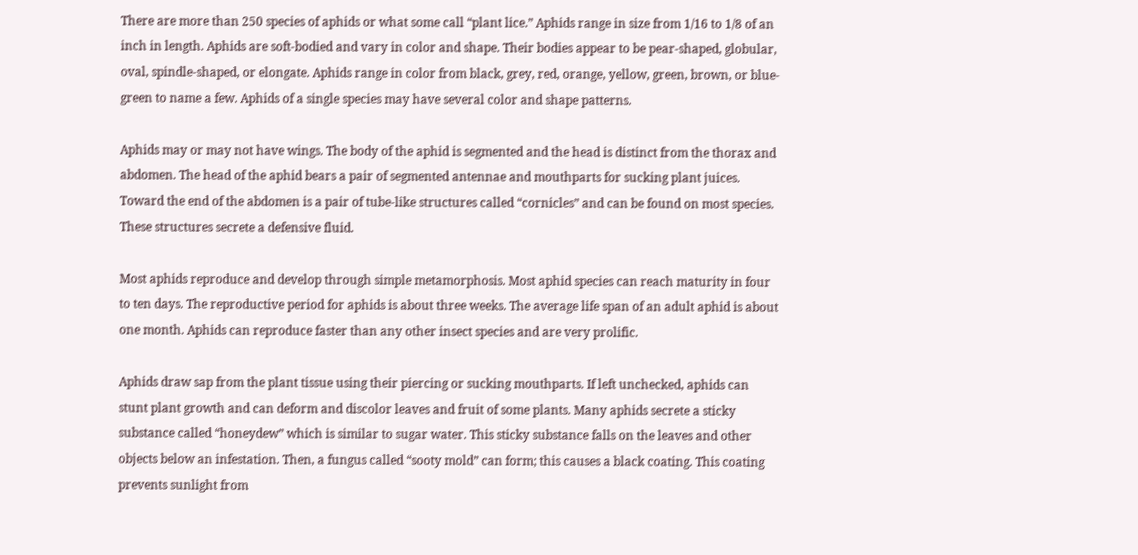There are more than 250 species of aphids or what some call “plant lice.” Aphids range in size from 1/16 to 1/8 of an inch in length. Aphids are soft-bodied and vary in color and shape. Their bodies appear to be pear-shaped, globular, oval, spindle-shaped, or elongate. Aphids range in color from black, grey, red, orange, yellow, green, brown, or blue-green to name a few. Aphids of a single species may have several color and shape patterns.

Aphids may or may not have wings. The body of the aphid is segmented and the head is distinct from the thorax and abdomen. The head of the aphid bears a pair of segmented antennae and mouthparts for sucking plant juices. Toward the end of the abdomen is a pair of tube-like structures called “cornicles” and can be found on most species. These structures secrete a defensive fluid.

Most aphids reproduce and develop through simple metamorphosis. Most aphid species can reach maturity in four to ten days. The reproductive period for aphids is about three weeks. The average life span of an adult aphid is about one month. Aphids can reproduce faster than any other insect species and are very prolific.

Aphids draw sap from the plant tissue using their piercing or sucking mouthparts. If left unchecked, aphids can stunt plant growth and can deform and discolor leaves and fruit of some plants. Many aphids secrete a sticky substance called “honeydew” which is similar to sugar water. This sticky substance falls on the leaves and other objects below an infestation. Then, a fungus called “sooty mold” can form; this causes a black coating. This coating prevents sunlight from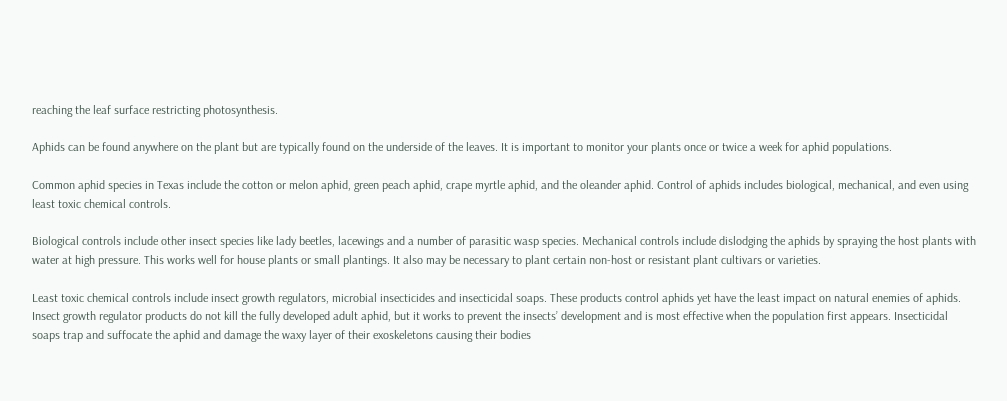reaching the leaf surface restricting photosynthesis.

Aphids can be found anywhere on the plant but are typically found on the underside of the leaves. It is important to monitor your plants once or twice a week for aphid populations.

Common aphid species in Texas include the cotton or melon aphid, green peach aphid, crape myrtle aphid, and the oleander aphid. Control of aphids includes biological, mechanical, and even using least toxic chemical controls.

Biological controls include other insect species like lady beetles, lacewings and a number of parasitic wasp species. Mechanical controls include dislodging the aphids by spraying the host plants with water at high pressure. This works well for house plants or small plantings. It also may be necessary to plant certain non-host or resistant plant cultivars or varieties.

Least toxic chemical controls include insect growth regulators, microbial insecticides and insecticidal soaps. These products control aphids yet have the least impact on natural enemies of aphids. Insect growth regulator products do not kill the fully developed adult aphid, but it works to prevent the insects’ development and is most effective when the population first appears. Insecticidal soaps trap and suffocate the aphid and damage the waxy layer of their exoskeletons causing their bodies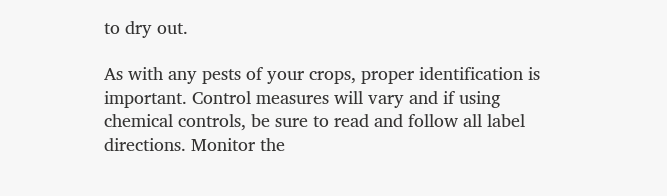to dry out.

As with any pests of your crops, proper identification is important. Control measures will vary and if using chemical controls, be sure to read and follow all label directions. Monitor the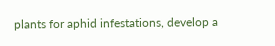plants for aphid infestations, develop a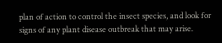plan of action to control the insect species, and look for signs of any plant disease outbreak that may arise.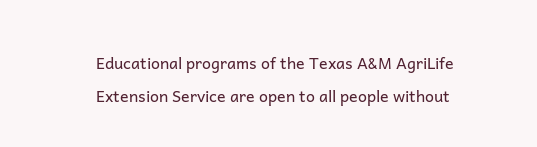Educational programs of the Texas A&M AgriLife Extension Service are open to all people without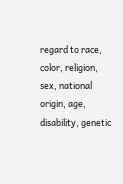regard to race, color, religion, sex, national origin, age, disability, genetic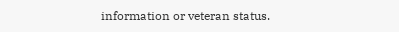information or veteran status.